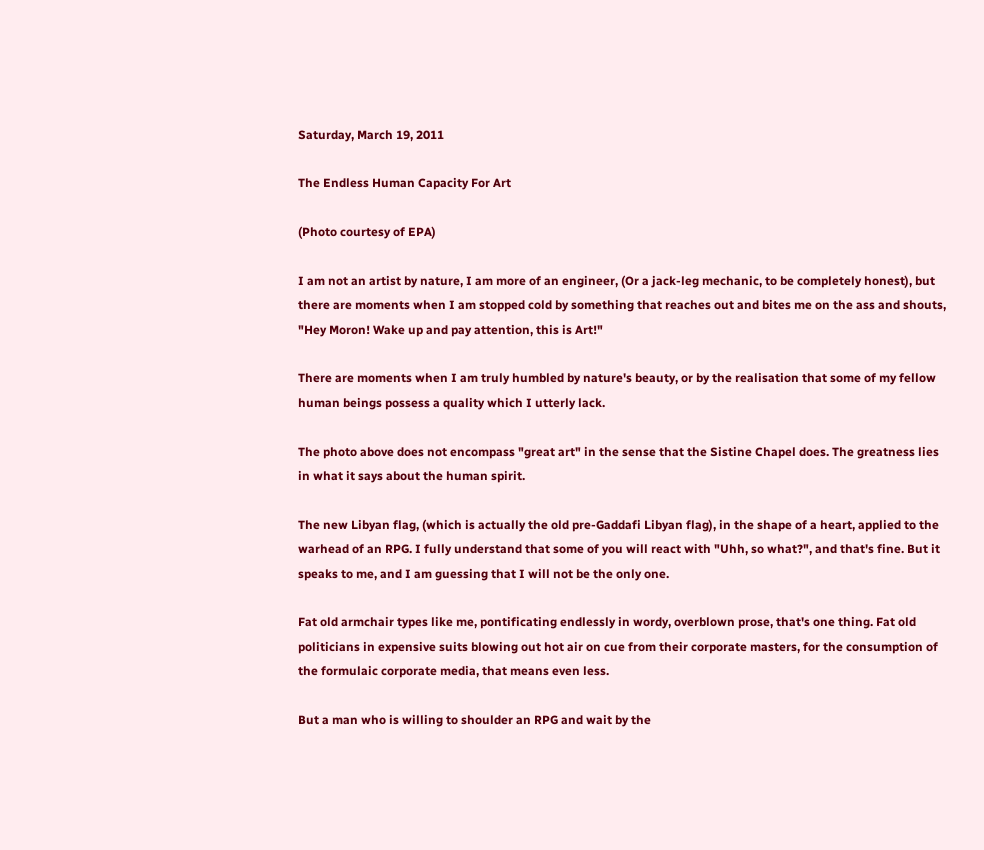Saturday, March 19, 2011

The Endless Human Capacity For Art

(Photo courtesy of EPA)

I am not an artist by nature, I am more of an engineer, (Or a jack-leg mechanic, to be completely honest), but there are moments when I am stopped cold by something that reaches out and bites me on the ass and shouts, "Hey Moron! Wake up and pay attention, this is Art!"

There are moments when I am truly humbled by nature's beauty, or by the realisation that some of my fellow human beings possess a quality which I utterly lack.

The photo above does not encompass "great art" in the sense that the Sistine Chapel does. The greatness lies in what it says about the human spirit.

The new Libyan flag, (which is actually the old pre-Gaddafi Libyan flag), in the shape of a heart, applied to the warhead of an RPG. I fully understand that some of you will react with "Uhh, so what?", and that's fine. But it speaks to me, and I am guessing that I will not be the only one.

Fat old armchair types like me, pontificating endlessly in wordy, overblown prose, that's one thing. Fat old politicians in expensive suits blowing out hot air on cue from their corporate masters, for the consumption of the formulaic corporate media, that means even less.

But a man who is willing to shoulder an RPG and wait by the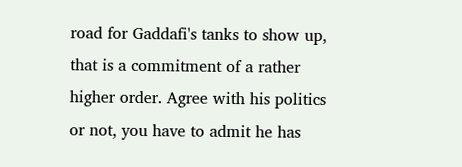road for Gaddafi's tanks to show up, that is a commitment of a rather higher order. Agree with his politics or not, you have to admit he has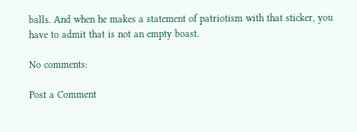balls. And when he makes a statement of patriotism with that sticker, you have to admit that is not an empty boast.

No comments:

Post a Comment